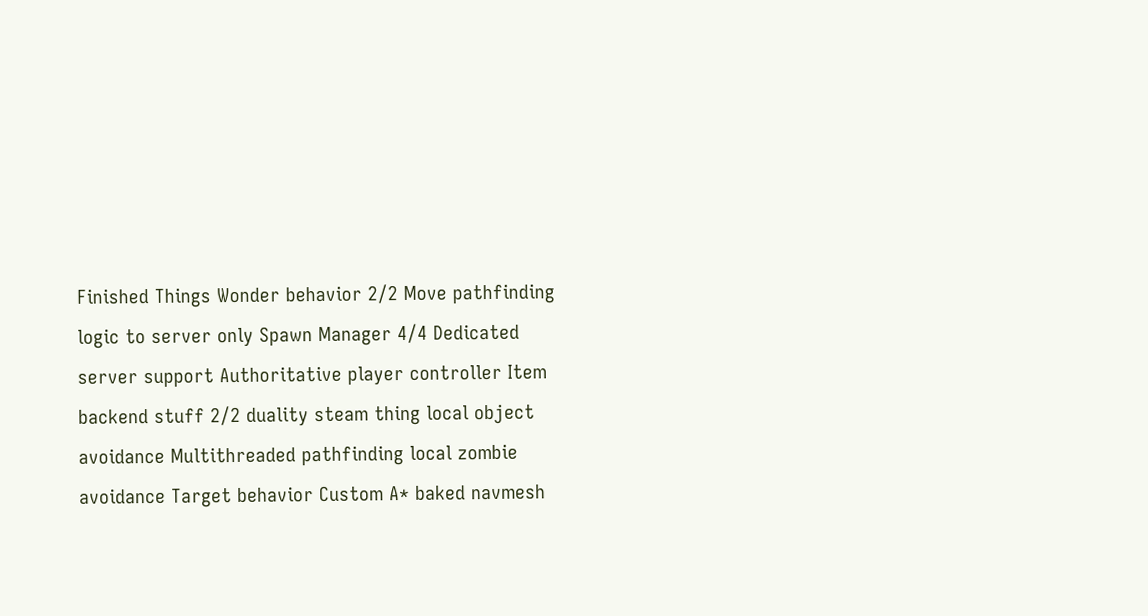Finished Things Wonder behavior 2/2 Move pathfinding logic to server only Spawn Manager 4/4 Dedicated server support Authoritative player controller Item backend stuff 2/2 duality steam thing local object avoidance Multithreaded pathfinding local zombie avoidance Target behavior Custom A* baked navmesh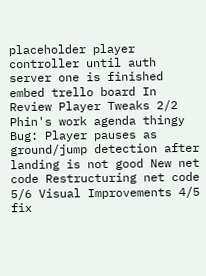placeholder player controller until auth server one is finished embed trello board In Review Player Tweaks 2/2 Phin's work agenda thingy Bug: Player pauses as ground/jump detection after landing is not good New net code Restructuring net code 5/6 Visual Improvements 4/5 fix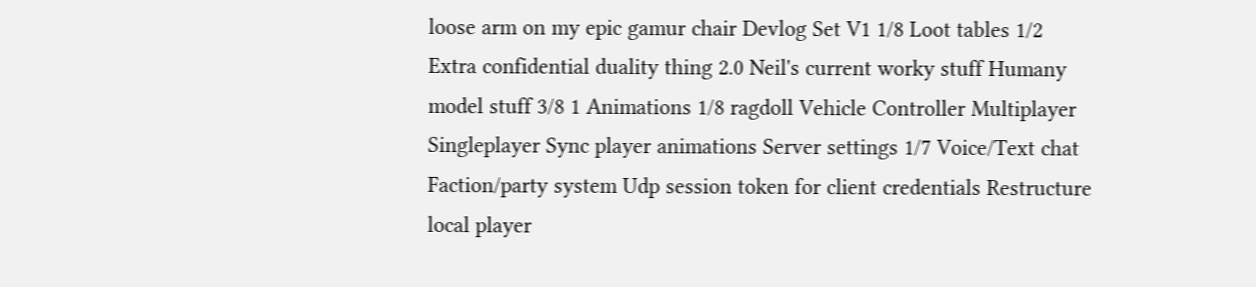loose arm on my epic gamur chair Devlog Set V1 1/8 Loot tables 1/2 Extra confidential duality thing 2.0 Neil's current worky stuff Humany model stuff 3/8 1 Animations 1/8 ragdoll Vehicle Controller Multiplayer Singleplayer Sync player animations Server settings 1/7 Voice/Text chat Faction/party system Udp session token for client credentials Restructure local player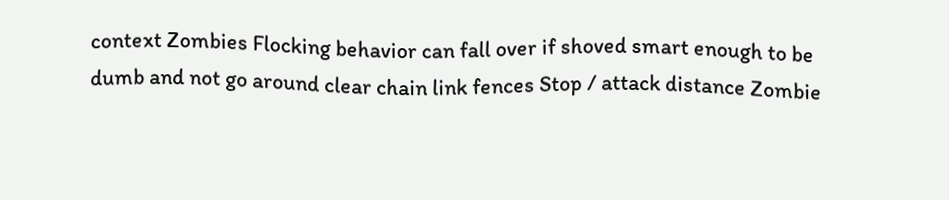context Zombies Flocking behavior can fall over if shoved smart enough to be dumb and not go around clear chain link fences Stop / attack distance Zombie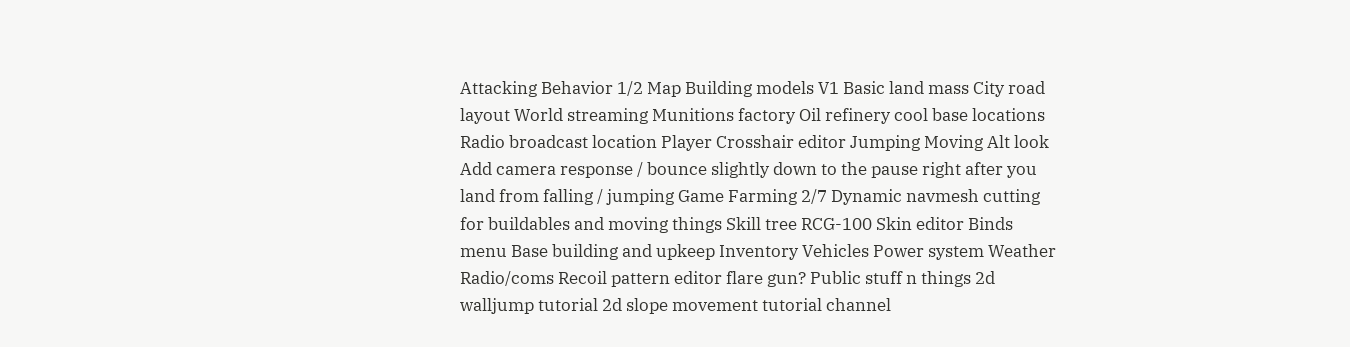Attacking Behavior 1/2 Map Building models V1 Basic land mass City road layout World streaming Munitions factory Oil refinery cool base locations Radio broadcast location Player Crosshair editor Jumping Moving Alt look Add camera response / bounce slightly down to the pause right after you land from falling / jumping Game Farming 2/7 Dynamic navmesh cutting for buildables and moving things Skill tree RCG-100 Skin editor Binds menu Base building and upkeep Inventory Vehicles Power system Weather Radio/coms Recoil pattern editor flare gun? Public stuff n things 2d walljump tutorial 2d slope movement tutorial channel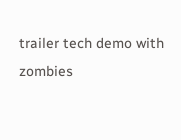trailer tech demo with zombies